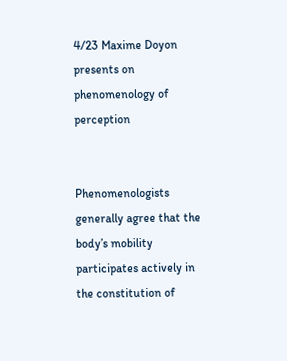4/23 Maxime Doyon presents on phenomenology of perception


Phenomenologists generally agree that the body’s mobility participates actively in the constitution of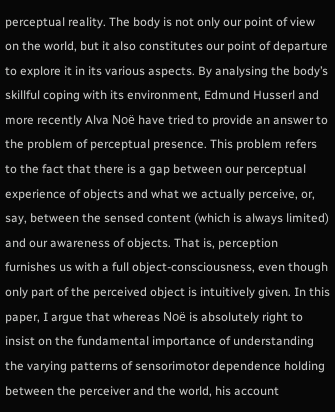perceptual reality. The body is not only our point of view on the world, but it also constitutes our point of departure to explore it in its various aspects. By analysing the body’s skillful coping with its environment, Edmund Husserl and more recently Alva Noë have tried to provide an answer to the problem of perceptual presence. This problem refers to the fact that there is a gap between our perceptual experience of objects and what we actually perceive, or, say, between the sensed content (which is always limited) and our awareness of objects. That is, perception furnishes us with a full object-consciousness, even though only part of the perceived object is intuitively given. In this paper, I argue that whereas Noë is absolutely right to insist on the fundamental importance of understanding the varying patterns of sensorimotor dependence holding between the perceiver and the world, his account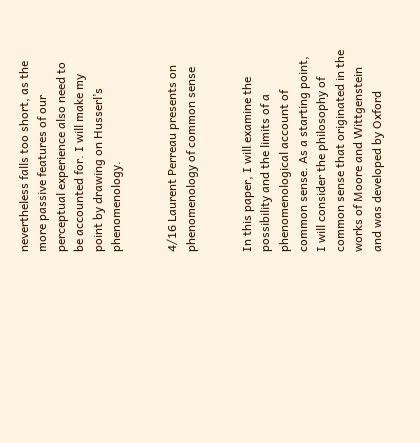nevertheless falls too short, as the more passive features of our perceptual experience also need to be accounted for. I will make my point by drawing on Husserl’s phenomenology.


4/16 Laurent Perreau presents on phenomenology of common sense


In this paper, I will examine the possibility and the limits of a phenomenological account of common sense. As a starting point, I will consider the philosophy of common sense that originated in the works of Moore and Wittgenstein and was developed by Oxford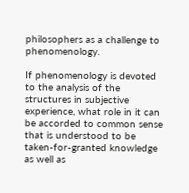philosophers as a challenge to phenomenology.

If phenomenology is devoted to the analysis of the structures in subjective experience, what role in it can be accorded to common sense that is understood to be taken-for-granted knowledge as well as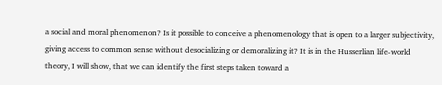a social and moral phenomenon? Is it possible to conceive a phenomenology that is open to a larger subjectivity, giving access to common sense without desocializing or demoralizing it? It is in the Husserlian life-world theory, I will show, that we can identify the first steps taken toward a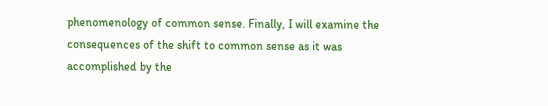phenomenology of common sense. Finally, I will examine the consequences of the shift to common sense as it was accomplished by the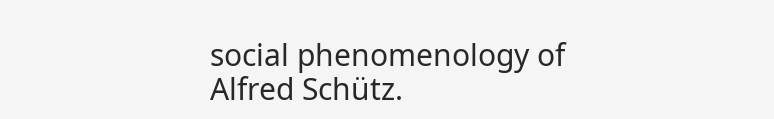social phenomenology of Alfred Schütz.